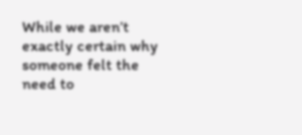While we aren’t exactly certain why someone felt the need to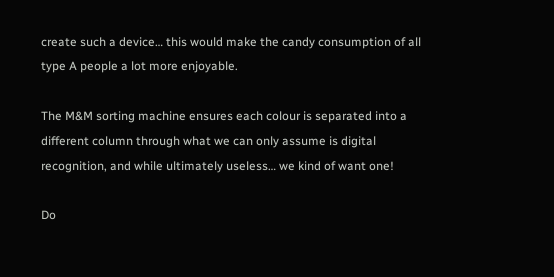create such a device… this would make the candy consumption of all type A people a lot more enjoyable.

The M&M sorting machine ensures each colour is separated into a different column through what we can only assume is digital recognition, and while ultimately useless… we kind of want one!

Do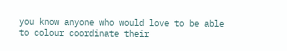you know anyone who would love to be able to colour coordinate their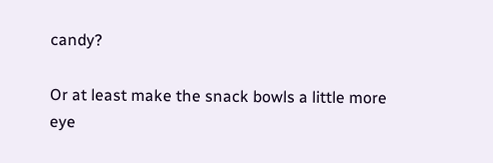candy?

Or at least make the snack bowls a little more eye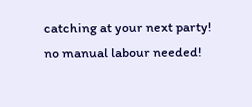catching at your next party!
no manual labour needed!